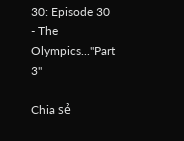30: Episode 30 - The Olympics..."Part 3"

Chia sẻ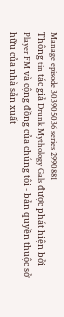Manage episode 303905036 series 2990881
Thông tin tác giả Drunk Mythology Gals được phát hiện bởi Player FM và cộng đồng của chúng tôi - bản quyền thuộc sở hữu của nhà sản xuất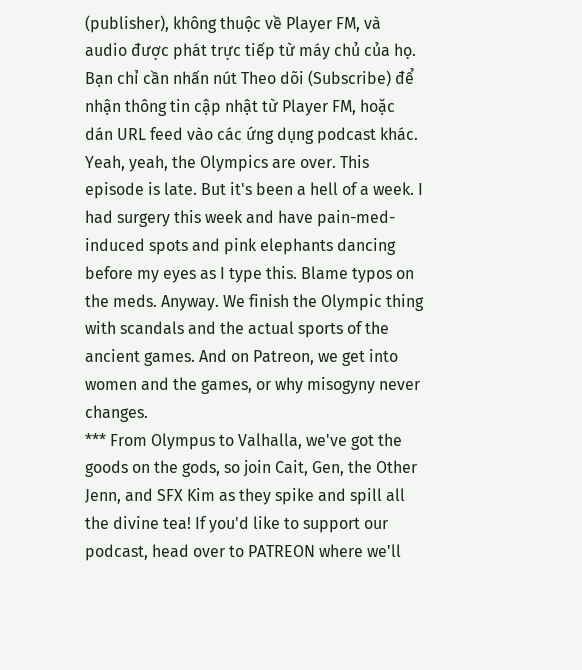(publisher), không thuộc về Player FM, và audio được phát trực tiếp từ máy chủ của họ. Bạn chỉ cần nhấn nút Theo dõi (Subscribe) để nhận thông tin cập nhật từ Player FM, hoặc dán URL feed vào các ứng dụng podcast khác.
Yeah, yeah, the Olympics are over. This episode is late. But it's been a hell of a week. I had surgery this week and have pain-med-induced spots and pink elephants dancing before my eyes as I type this. Blame typos on the meds. Anyway. We finish the Olympic thing with scandals and the actual sports of the ancient games. And on Patreon, we get into women and the games, or why misogyny never changes.
*** From Olympus to Valhalla, we've got the goods on the gods, so join Cait, Gen, the Other Jenn, and SFX Kim as they spike and spill all the divine tea! If you'd like to support our podcast, head over to PATREON where we'll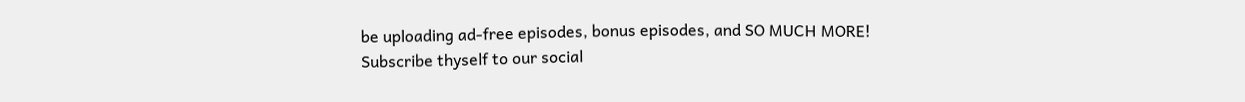be uploading ad-free episodes, bonus episodes, and SO MUCH MORE!
Subscribe thyself to our social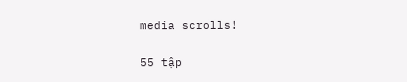media scrolls!

55 tập